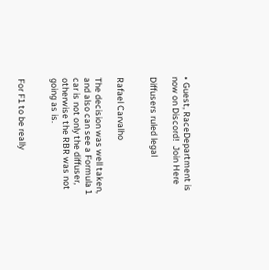• Guest, RaceDepartment is now on Discord!  Join Here

Diffusers ruled legal


Rafael Carvalho

The decision was well taken, and also can see a Formula 1 car is not only the diffuser, otherwise the RBR was not going as is.


For F1 to be really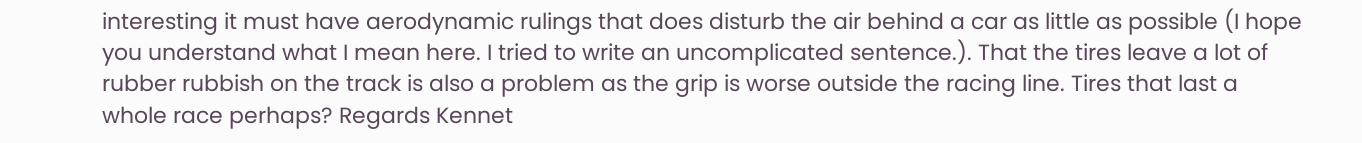interesting it must have aerodynamic rulings that does disturb the air behind a car as little as possible (I hope you understand what I mean here. I tried to write an uncomplicated sentence.). That the tires leave a lot of rubber rubbish on the track is also a problem as the grip is worse outside the racing line. Tires that last a whole race perhaps? Regards Kennet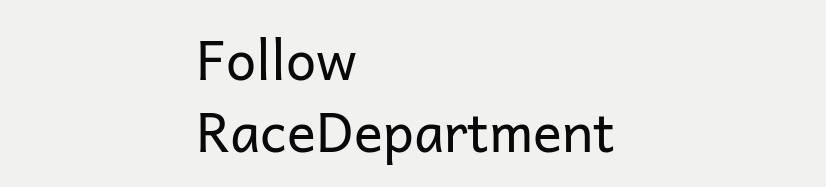Follow RaceDepartment